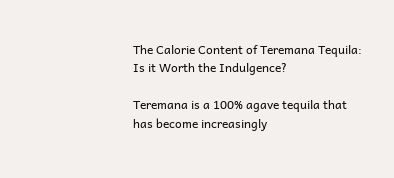The Calorie Content of Teremana Tequila: Is it Worth the Indulgence?

Teremana is a 100% agave tequila that has become increasingly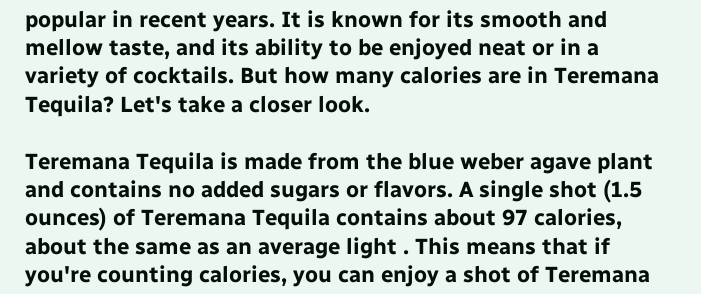popular in recent years. It is known for its smooth and mellow taste, and its ability to be enjoyed neat or in a variety of cocktails. But how many calories are in Teremana Tequila? Let's take a closer look.

Teremana Tequila is made from the blue weber agave plant and contains no added sugars or flavors. A single shot (1.5 ounces) of Teremana Tequila contains about 97 calories, about the same as an average light . This means that if you're counting calories, you can enjoy a shot of Teremana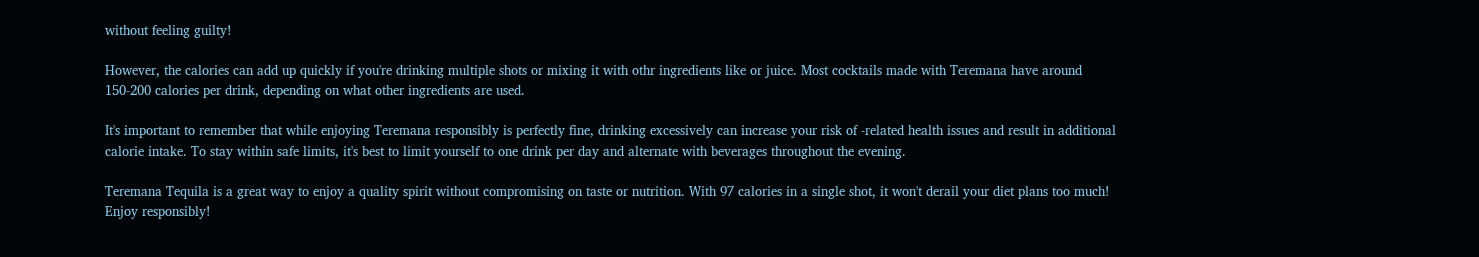without feeling guilty!

However, the calories can add up quickly if you're drinking multiple shots or mixing it with othr ingredients like or juice. Most cocktails made with Teremana have around 150-200 calories per drink, depending on what other ingredients are used.

It's important to remember that while enjoying Teremana responsibly is perfectly fine, drinking excessively can increase your risk of -related health issues and result in additional calorie intake. To stay within safe limits, it's best to limit yourself to one drink per day and alternate with beverages throughout the evening.

Teremana Tequila is a great way to enjoy a quality spirit without compromising on taste or nutrition. With 97 calories in a single shot, it won't derail your diet plans too much! Enjoy responsibly!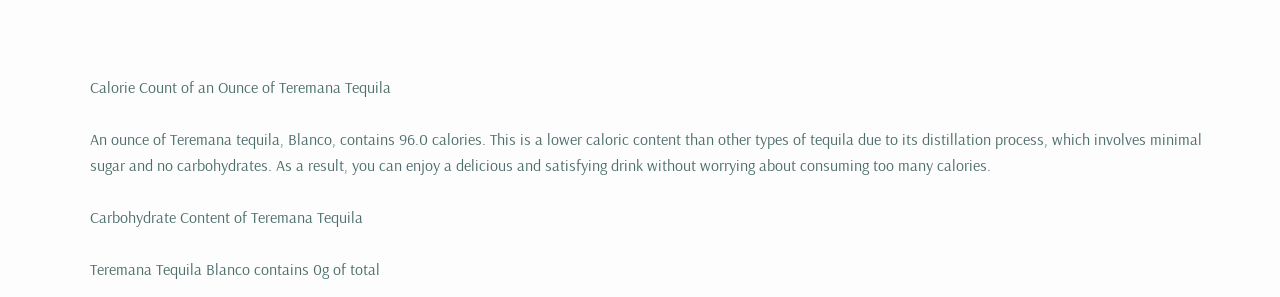Calorie Count of an Ounce of Teremana Tequila

An ounce of Teremana tequila, Blanco, contains 96.0 calories. This is a lower caloric content than other types of tequila due to its distillation process, which involves minimal sugar and no carbohydrates. As a result, you can enjoy a delicious and satisfying drink without worrying about consuming too many calories.

Carbohydrate Content of Teremana Tequila

Teremana Tequila Blanco contains 0g of total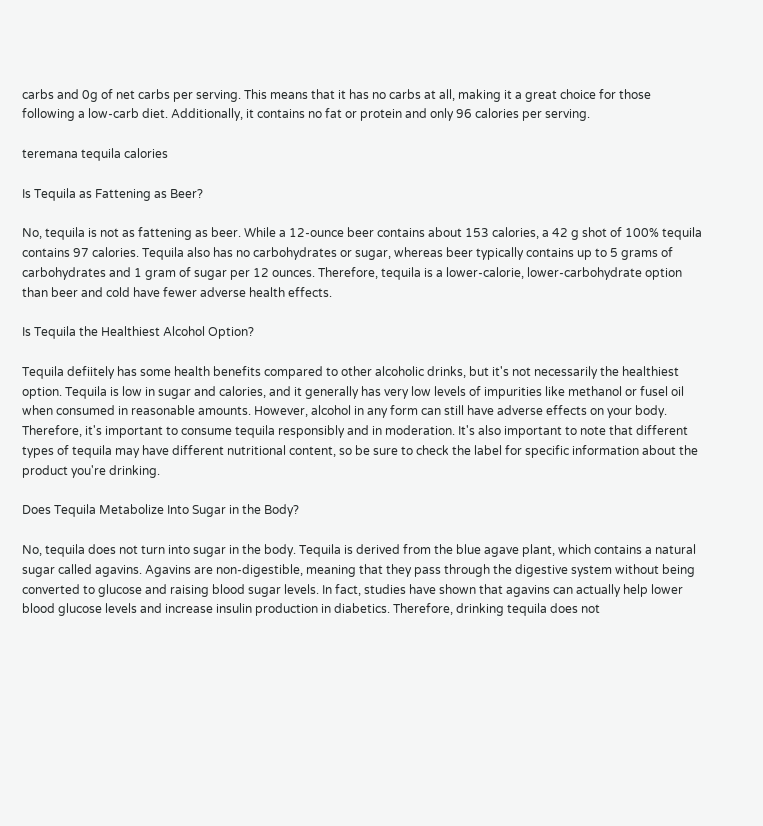carbs and 0g of net carbs per serving. This means that it has no carbs at all, making it a great choice for those following a low-carb diet. Additionally, it contains no fat or protein and only 96 calories per serving.

teremana tequila calories

Is Tequila as Fattening as Beer?

No, tequila is not as fattening as beer. While a 12-ounce beer contains about 153 calories, a 42 g shot of 100% tequila contains 97 calories. Tequila also has no carbohydrates or sugar, whereas beer typically contains up to 5 grams of carbohydrates and 1 gram of sugar per 12 ounces. Therefore, tequila is a lower-calorie, lower-carbohydrate option than beer and cold have fewer adverse health effects.

Is Tequila the Healthiest Alcohol Option?

Tequila defiitely has some health benefits compared to other alcoholic drinks, but it's not necessarily the healthiest option. Tequila is low in sugar and calories, and it generally has very low levels of impurities like methanol or fusel oil when consumed in reasonable amounts. However, alcohol in any form can still have adverse effects on your body. Therefore, it's important to consume tequila responsibly and in moderation. It's also important to note that different types of tequila may have different nutritional content, so be sure to check the label for specific information about the product you're drinking.

Does Tequila Metabolize Into Sugar in the Body?

No, tequila does not turn into sugar in the body. Tequila is derived from the blue agave plant, which contains a natural sugar called agavins. Agavins are non-digestible, meaning that they pass through the digestive system without being converted to glucose and raising blood sugar levels. In fact, studies have shown that agavins can actually help lower blood glucose levels and increase insulin production in diabetics. Therefore, drinking tequila does not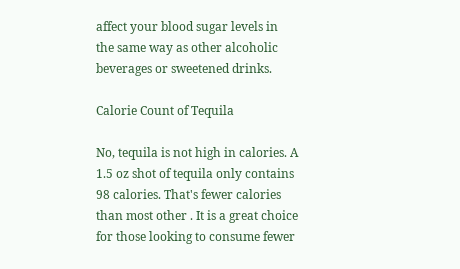affect your blood sugar levels in the same way as other alcoholic beverages or sweetened drinks.

Calorie Count of Tequila

No, tequila is not high in calories. A 1.5 oz shot of tequila only contains 98 calories. That's fewer calories than most other . It is a great choice for those looking to consume fewer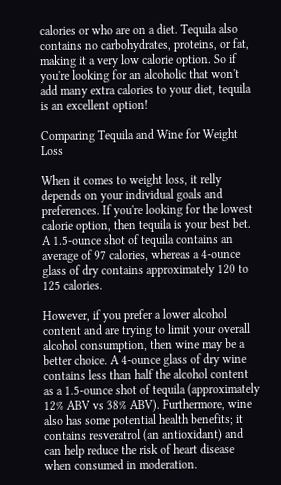calories or who are on a diet. Tequila also contains no carbohydrates, proteins, or fat, making it a very low calorie option. So if you're looking for an alcoholic that won't add many extra calories to your diet, tequila is an excellent option!

Comparing Tequila and Wine for Weight Loss

When it comes to weight loss, it relly depends on your individual goals and preferences. If you're looking for the lowest calorie option, then tequila is your best bet. A 1.5-ounce shot of tequila contains an average of 97 calories, whereas a 4-ounce glass of dry contains approximately 120 to 125 calories.

However, if you prefer a lower alcohol content and are trying to limit your overall alcohol consumption, then wine may be a better choice. A 4-ounce glass of dry wine contains less than half the alcohol content as a 1.5-ounce shot of tequila (approximately 12% ABV vs 38% ABV). Furthermore, wine also has some potential health benefits; it contains resveratrol (an antioxidant) and can help reduce the risk of heart disease when consumed in moderation.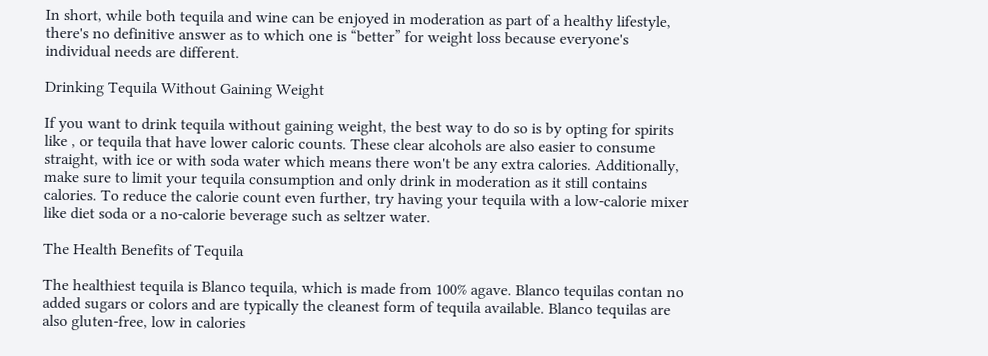In short, while both tequila and wine can be enjoyed in moderation as part of a healthy lifestyle, there's no definitive answer as to which one is “better” for weight loss because everyone's individual needs are different.

Drinking Tequila Without Gaining Weight

If you want to drink tequila without gaining weight, the best way to do so is by opting for spirits like , or tequila that have lower caloric counts. These clear alcohols are also easier to consume straight, with ice or with soda water which means there won't be any extra calories. Additionally, make sure to limit your tequila consumption and only drink in moderation as it still contains calories. To reduce the calorie count even further, try having your tequila with a low-calorie mixer like diet soda or a no-calorie beverage such as seltzer water.

The Health Benefits of Tequila

The healthiest tequila is Blanco tequila, which is made from 100% agave. Blanco tequilas contan no added sugars or colors and are typically the cleanest form of tequila available. Blanco tequilas are also gluten-free, low in calories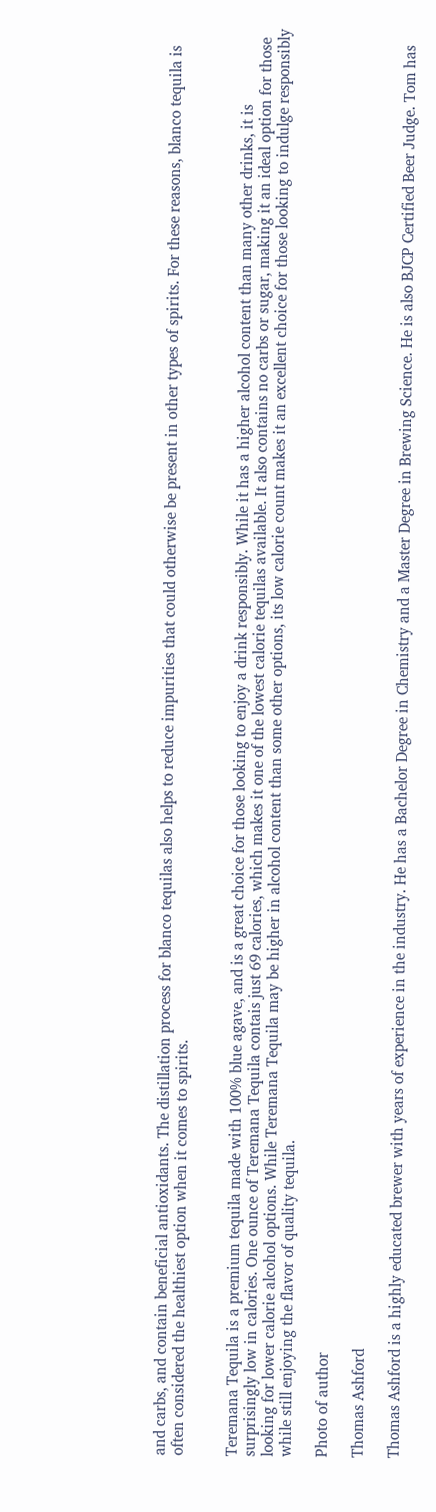and carbs, and contain beneficial antioxidants. The distillation process for blanco tequilas also helps to reduce impurities that could otherwise be present in other types of spirits. For these reasons, blanco tequila is often considered the healthiest option when it comes to spirits.


Teremana Tequila is a premium tequila made with 100% blue agave, and is a great choice for those looking to enjoy a drink responsibly. While it has a higher alcohol content than many other drinks, it is surprisingly low in calories. One ounce of Teremana Tequila contais just 69 calories, which makes it one of the lowest calorie tequilas available. It also contains no carbs or sugar, making it an ideal option for those looking for lower calorie alcohol options. While Teremana Tequila may be higher in alcohol content than some other options, its low calorie count makes it an excellent choice for those looking to indulge responsibly while still enjoying the flavor of quality tequila.

Photo of author

Thomas Ashford

Thomas Ashford is a highly educated brewer with years of experience in the industry. He has a Bachelor Degree in Chemistry and a Master Degree in Brewing Science. He is also BJCP Certified Beer Judge. Tom has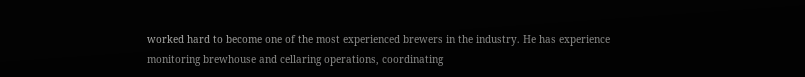worked hard to become one of the most experienced brewers in the industry. He has experience monitoring brewhouse and cellaring operations, coordinating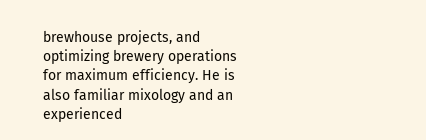brewhouse projects, and optimizing brewery operations for maximum efficiency. He is also familiar mixology and an experienced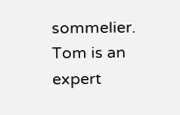sommelier. Tom is an expert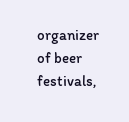organizer of beer festivals,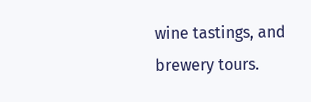wine tastings, and brewery tours.